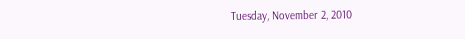Tuesday, November 2, 2010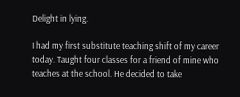Delight in lying.

I had my first substitute teaching shift of my career today. Taught four classes for a friend of mine who teaches at the school. He decided to take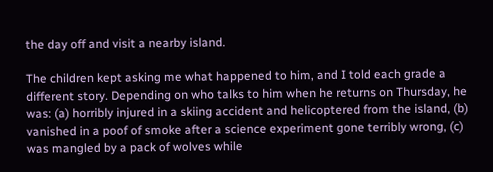the day off and visit a nearby island.

The children kept asking me what happened to him, and I told each grade a different story. Depending on who talks to him when he returns on Thursday, he was: (a) horribly injured in a skiing accident and helicoptered from the island, (b) vanished in a poof of smoke after a science experiment gone terribly wrong, (c) was mangled by a pack of wolves while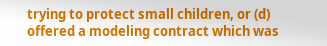trying to protect small children, or (d) offered a modeling contract which was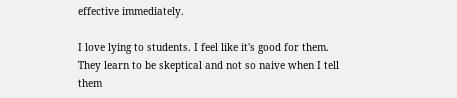effective immediately.

I love lying to students. I feel like it's good for them. They learn to be skeptical and not so naive when I tell them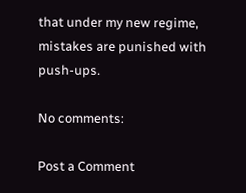that under my new regime, mistakes are punished with push-ups.

No comments:

Post a Comment